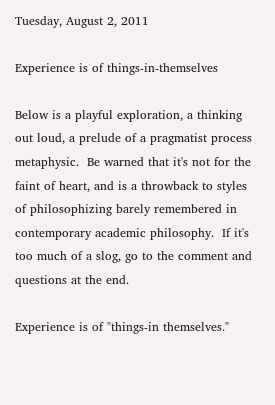Tuesday, August 2, 2011

Experience is of things-in-themselves

Below is a playful exploration, a thinking out loud, a prelude of a pragmatist process metaphysic.  Be warned that it's not for the faint of heart, and is a throwback to styles of philosophizing barely remembered in contemporary academic philosophy.  If it's too much of a slog, go to the comment and questions at the end.

Experience is of "things-in themselves."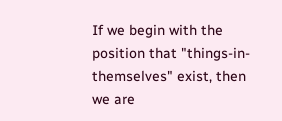If we begin with the position that "things-in-themselves" exist, then we are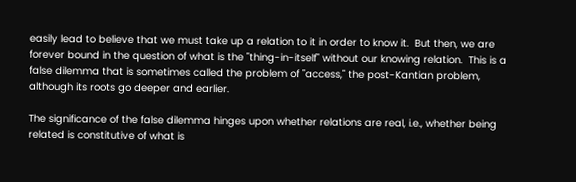easily lead to believe that we must take up a relation to it in order to know it.  But then, we are forever bound in the question of what is the "thing-in-itself" without our knowing relation.  This is a false dilemma that is sometimes called the problem of "access," the post-Kantian problem, although its roots go deeper and earlier.

The significance of the false dilemma hinges upon whether relations are real, i.e., whether being related is constitutive of what is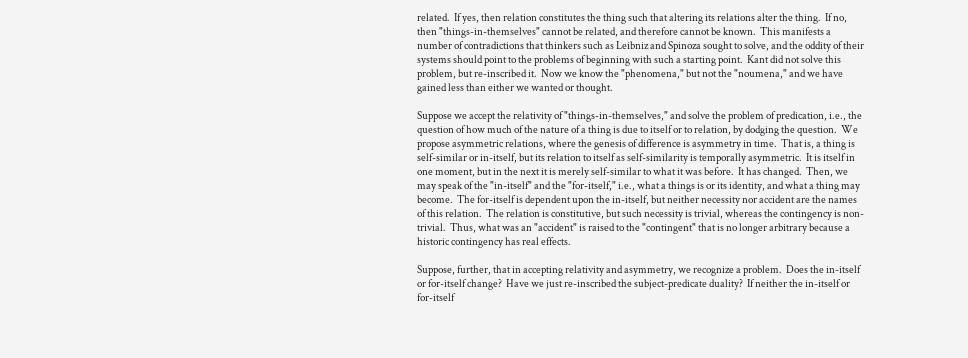related.  If yes, then relation constitutes the thing such that altering its relations alter the thing.  If no, then "things-in-themselves" cannot be related, and therefore cannot be known.  This manifests a number of contradictions that thinkers such as Leibniz and Spinoza sought to solve, and the oddity of their systems should point to the problems of beginning with such a starting point.  Kant did not solve this problem, but re-inscribed it.  Now we know the "phenomena," but not the "noumena," and we have gained less than either we wanted or thought.

Suppose we accept the relativity of "things-in-themselves," and solve the problem of predication, i.e., the question of how much of the nature of a thing is due to itself or to relation, by dodging the question.  We propose asymmetric relations, where the genesis of difference is asymmetry in time.  That is, a thing is self-similar or in-itself, but its relation to itself as self-similarity is temporally asymmetric.  It is itself in one moment, but in the next it is merely self-similar to what it was before.  It has changed.  Then, we may speak of the "in-itself" and the "for-itself," i.e., what a things is or its identity, and what a thing may become.  The for-itself is dependent upon the in-itself, but neither necessity nor accident are the names of this relation.  The relation is constitutive, but such necessity is trivial, whereas the contingency is non-trivial.  Thus, what was an "accident" is raised to the "contingent" that is no longer arbitrary because a historic contingency has real effects.

Suppose, further, that in accepting relativity and asymmetry, we recognize a problem.  Does the in-itself or for-itself change?  Have we just re-inscribed the subject-predicate duality?  If neither the in-itself or for-itself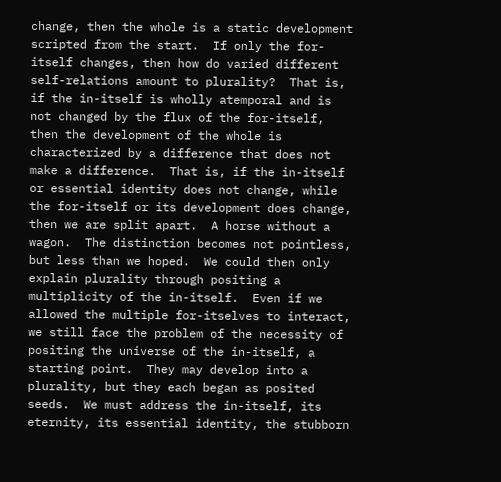change, then the whole is a static development scripted from the start.  If only the for-itself changes, then how do varied different self-relations amount to plurality?  That is, if the in-itself is wholly atemporal and is not changed by the flux of the for-itself, then the development of the whole is characterized by a difference that does not make a difference.  That is, if the in-itself or essential identity does not change, while the for-itself or its development does change, then we are split apart.  A horse without a wagon.  The distinction becomes not pointless, but less than we hoped.  We could then only explain plurality through positing a multiplicity of the in-itself.  Even if we allowed the multiple for-itselves to interact, we still face the problem of the necessity of positing the universe of the in-itself, a starting point.  They may develop into a plurality, but they each began as posited seeds.  We must address the in-itself, its eternity, its essential identity, the stubborn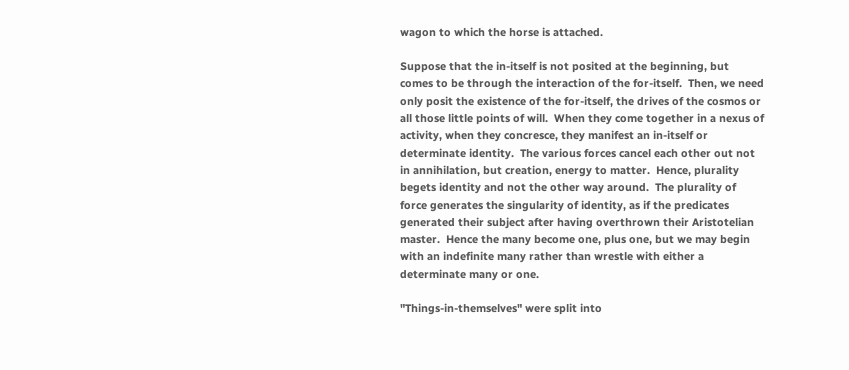wagon to which the horse is attached.

Suppose that the in-itself is not posited at the beginning, but comes to be through the interaction of the for-itself.  Then, we need only posit the existence of the for-itself, the drives of the cosmos or all those little points of will.  When they come together in a nexus of activity, when they concresce, they manifest an in-itself or determinate identity.  The various forces cancel each other out not in annihilation, but creation, energy to matter.  Hence, plurality begets identity and not the other way around.  The plurality of force generates the singularity of identity, as if the predicates generated their subject after having overthrown their Aristotelian master.  Hence the many become one, plus one, but we may begin with an indefinite many rather than wrestle with either a determinate many or one.

"Things-in-themselves" were split into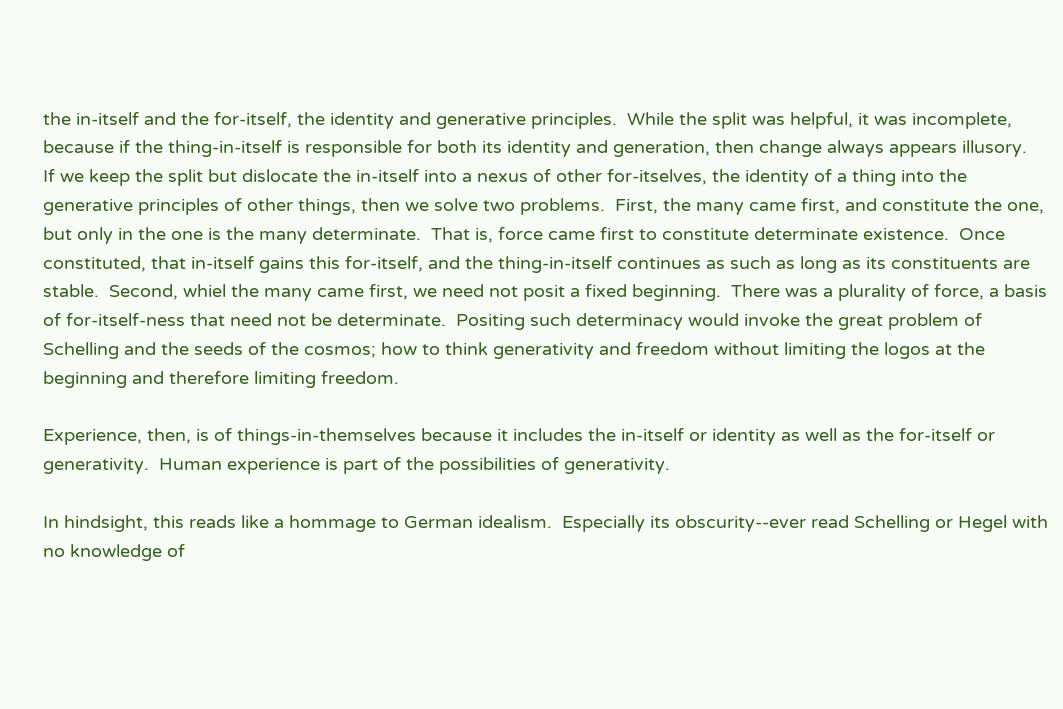the in-itself and the for-itself, the identity and generative principles.  While the split was helpful, it was incomplete, because if the thing-in-itself is responsible for both its identity and generation, then change always appears illusory.  If we keep the split but dislocate the in-itself into a nexus of other for-itselves, the identity of a thing into the generative principles of other things, then we solve two problems.  First, the many came first, and constitute the one, but only in the one is the many determinate.  That is, force came first to constitute determinate existence.  Once constituted, that in-itself gains this for-itself, and the thing-in-itself continues as such as long as its constituents are stable.  Second, whiel the many came first, we need not posit a fixed beginning.  There was a plurality of force, a basis of for-itself-ness that need not be determinate.  Positing such determinacy would invoke the great problem of Schelling and the seeds of the cosmos; how to think generativity and freedom without limiting the logos at the beginning and therefore limiting freedom.

Experience, then, is of things-in-themselves because it includes the in-itself or identity as well as the for-itself or generativity.  Human experience is part of the possibilities of generativity.

In hindsight, this reads like a hommage to German idealism.  Especially its obscurity--ever read Schelling or Hegel with no knowledge of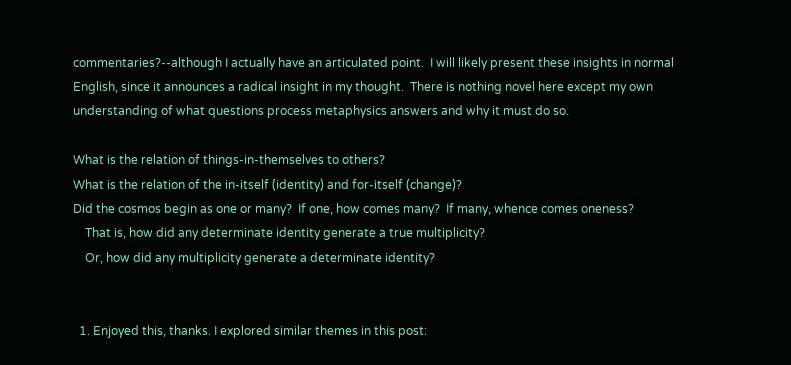commentaries?--although I actually have an articulated point.  I will likely present these insights in normal English, since it announces a radical insight in my thought.  There is nothing novel here except my own understanding of what questions process metaphysics answers and why it must do so.

What is the relation of things-in-themselves to others?
What is the relation of the in-itself (identity) and for-itself (change)?
Did the cosmos begin as one or many?  If one, how comes many?  If many, whence comes oneness?
    That is, how did any determinate identity generate a true multiplicity?
    Or, how did any multiplicity generate a determinate identity?


  1. Enjoyed this, thanks. I explored similar themes in this post: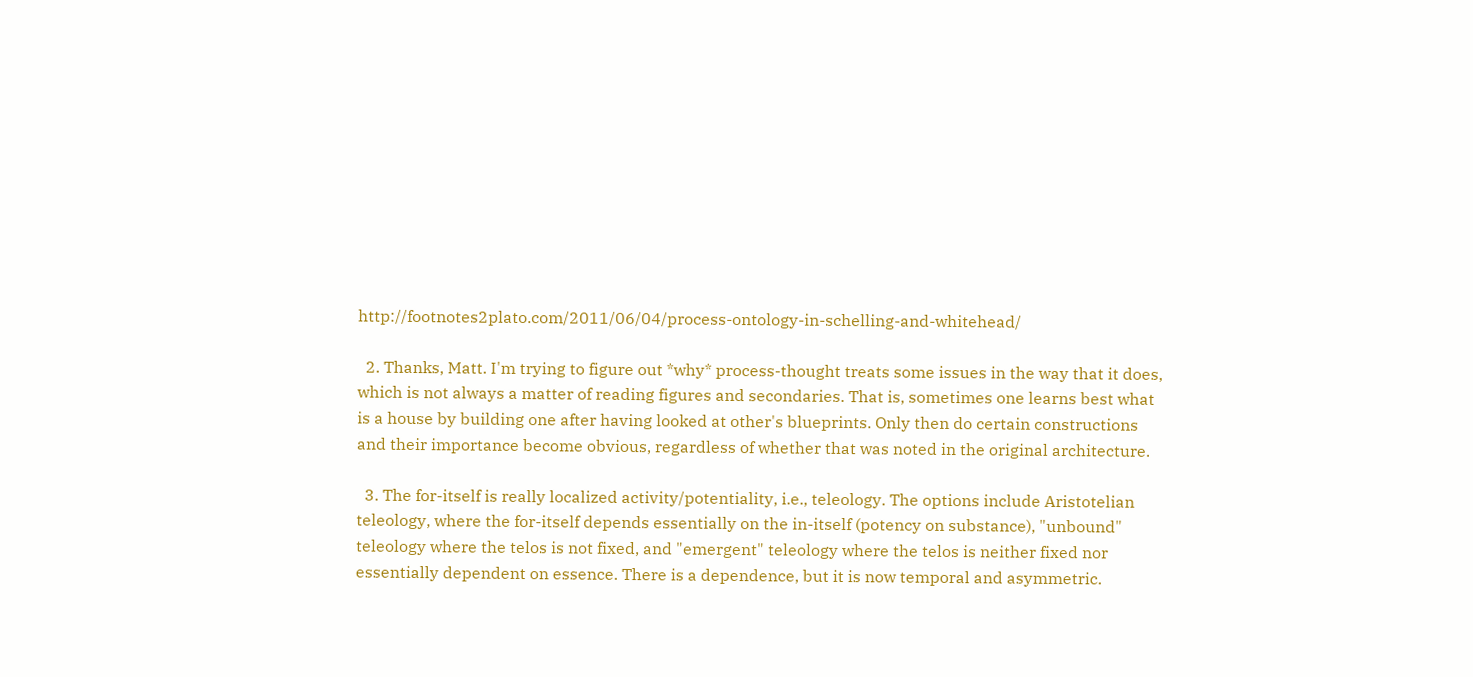http://footnotes2plato.com/2011/06/04/process-ontology-in-schelling-and-whitehead/

  2. Thanks, Matt. I'm trying to figure out *why* process-thought treats some issues in the way that it does, which is not always a matter of reading figures and secondaries. That is, sometimes one learns best what is a house by building one after having looked at other's blueprints. Only then do certain constructions and their importance become obvious, regardless of whether that was noted in the original architecture.

  3. The for-itself is really localized activity/potentiality, i.e., teleology. The options include Aristotelian teleology, where the for-itself depends essentially on the in-itself (potency on substance), "unbound" teleology where the telos is not fixed, and "emergent" teleology where the telos is neither fixed nor essentially dependent on essence. There is a dependence, but it is now temporal and asymmetric.